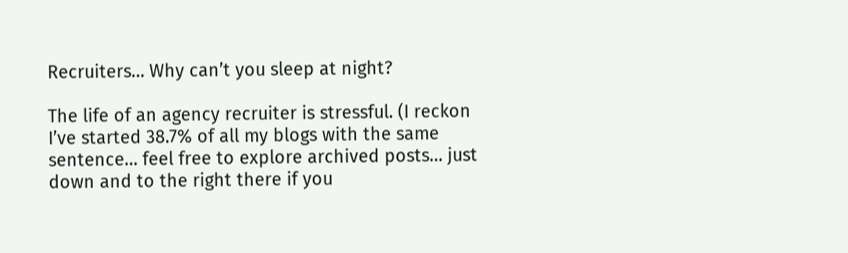Recruiters… Why can’t you sleep at night?

The life of an agency recruiter is stressful. (I reckon I’ve started 38.7% of all my blogs with the same sentence… feel free to explore archived posts… just down and to the right there if you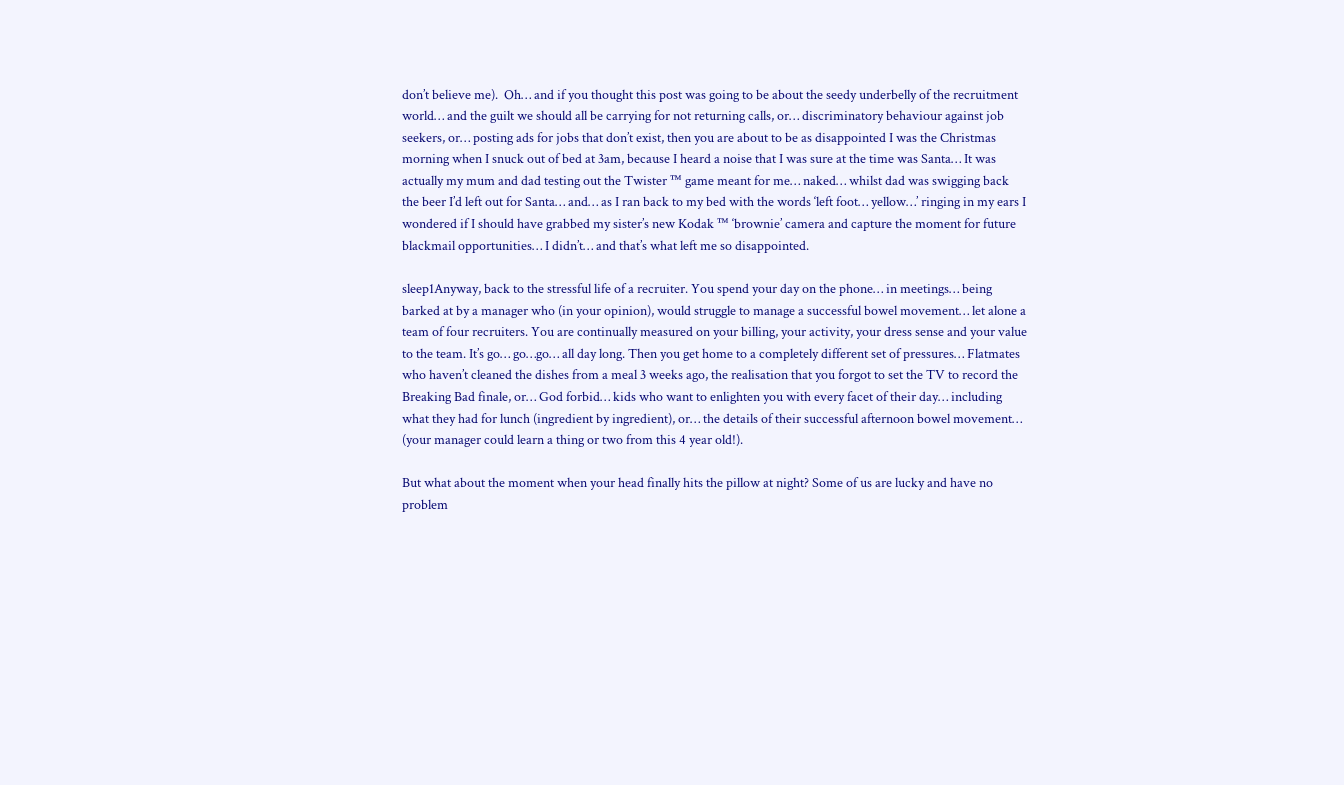don’t believe me).  Oh… and if you thought this post was going to be about the seedy underbelly of the recruitment world… and the guilt we should all be carrying for not returning calls, or… discriminatory behaviour against job seekers, or… posting ads for jobs that don’t exist, then you are about to be as disappointed I was the Christmas morning when I snuck out of bed at 3am, because I heard a noise that I was sure at the time was Santa… It was actually my mum and dad testing out the Twister ™ game meant for me… naked… whilst dad was swigging back the beer I’d left out for Santa… and… as I ran back to my bed with the words ‘left foot… yellow…’ ringing in my ears I wondered if I should have grabbed my sister’s new Kodak ™ ‘brownie’ camera and capture the moment for future blackmail opportunities… I didn’t… and that’s what left me so disappointed.

sleep1Anyway, back to the stressful life of a recruiter. You spend your day on the phone… in meetings… being barked at by a manager who (in your opinion), would struggle to manage a successful bowel movement… let alone a team of four recruiters. You are continually measured on your billing, your activity, your dress sense and your value to the team. It’s go… go…go… all day long. Then you get home to a completely different set of pressures… Flatmates who haven’t cleaned the dishes from a meal 3 weeks ago, the realisation that you forgot to set the TV to record the Breaking Bad finale, or… God forbid… kids who want to enlighten you with every facet of their day… including what they had for lunch (ingredient by ingredient), or… the details of their successful afternoon bowel movement… (your manager could learn a thing or two from this 4 year old!).

But what about the moment when your head finally hits the pillow at night? Some of us are lucky and have no problem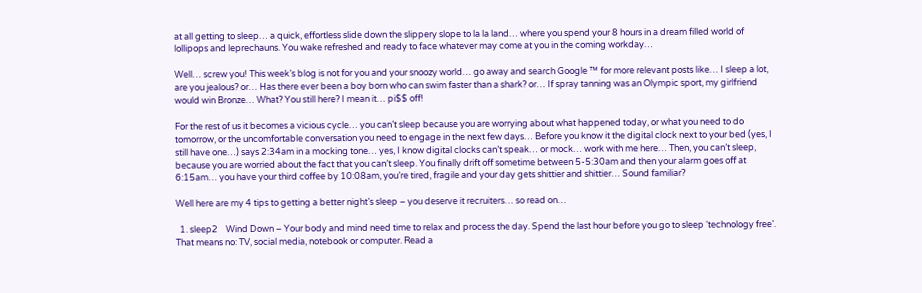at all getting to sleep… a quick, effortless slide down the slippery slope to la la land… where you spend your 8 hours in a dream filled world of lollipops and leprechauns. You wake refreshed and ready to face whatever may come at you in the coming workday…

Well… screw you! This week’s blog is not for you and your snoozy world… go away and search Google ™ for more relevant posts like… I sleep a lot, are you jealous? or… Has there ever been a boy born who can swim faster than a shark? or… If spray tanning was an Olympic sport, my girlfriend would win Bronze… What? You still here? I mean it… pi$$ off!

For the rest of us it becomes a vicious cycle… you can’t sleep because you are worrying about what happened today, or what you need to do tomorrow, or the uncomfortable conversation you need to engage in the next few days… Before you know it the digital clock next to your bed (yes, I still have one…) says 2:34am in a mocking tone… yes, I know digital clocks can’t speak… or mock… work with me here… Then, you can’t sleep, because you are worried about the fact that you can’t sleep. You finally drift off sometime between 5-5:30am and then your alarm goes off at 6:15am… you have your third coffee by 10:08am, you’re tired, fragile and your day gets shittier and shittier… Sound familiar?

Well here are my 4 tips to getting a better night’s sleep – you deserve it recruiters… so read on…

  1. sleep2    Wind Down – Your body and mind need time to relax and process the day. Spend the last hour before you go to sleep ‘technology free’. That means no: TV, social media, notebook or computer. Read a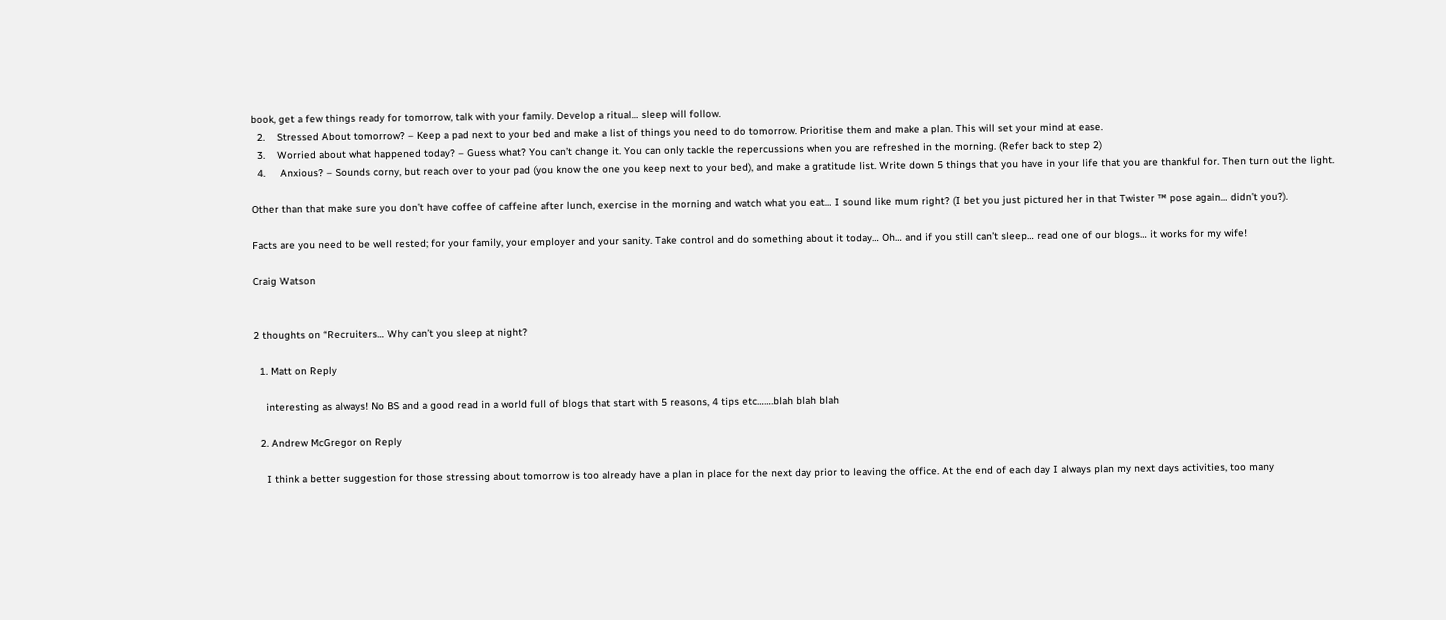book, get a few things ready for tomorrow, talk with your family. Develop a ritual… sleep will follow.
  2.    Stressed About tomorrow? – Keep a pad next to your bed and make a list of things you need to do tomorrow. Prioritise them and make a plan. This will set your mind at ease.
  3.    Worried about what happened today? – Guess what? You can’t change it. You can only tackle the repercussions when you are refreshed in the morning. (Refer back to step 2)
  4.     Anxious? – Sounds corny, but reach over to your pad (you know the one you keep next to your bed), and make a gratitude list. Write down 5 things that you have in your life that you are thankful for. Then turn out the light.

Other than that make sure you don’t have coffee of caffeine after lunch, exercise in the morning and watch what you eat… I sound like mum right? (I bet you just pictured her in that Twister ™ pose again… didn’t you?).

Facts are you need to be well rested; for your family, your employer and your sanity. Take control and do something about it today… Oh… and if you still can’t sleep… read one of our blogs… it works for my wife!

Craig Watson


2 thoughts on “Recruiters… Why can’t you sleep at night?

  1. Matt on Reply

    interesting as always! No BS and a good read in a world full of blogs that start with 5 reasons, 4 tips etc…….blah blah blah

  2. Andrew McGregor on Reply

    I think a better suggestion for those stressing about tomorrow is too already have a plan in place for the next day prior to leaving the office. At the end of each day I always plan my next days activities, too many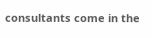consultants come in the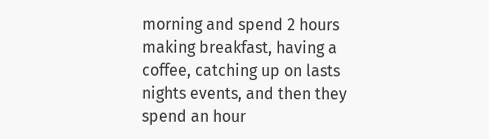morning and spend 2 hours making breakfast, having a coffee, catching up on lasts nights events, and then they spend an hour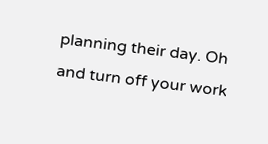planning their day. Oh and turn off your work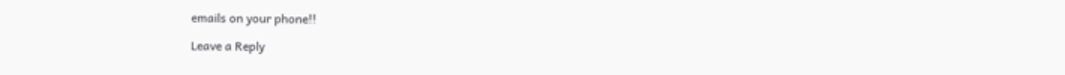emails on your phone!!

Leave a Reply